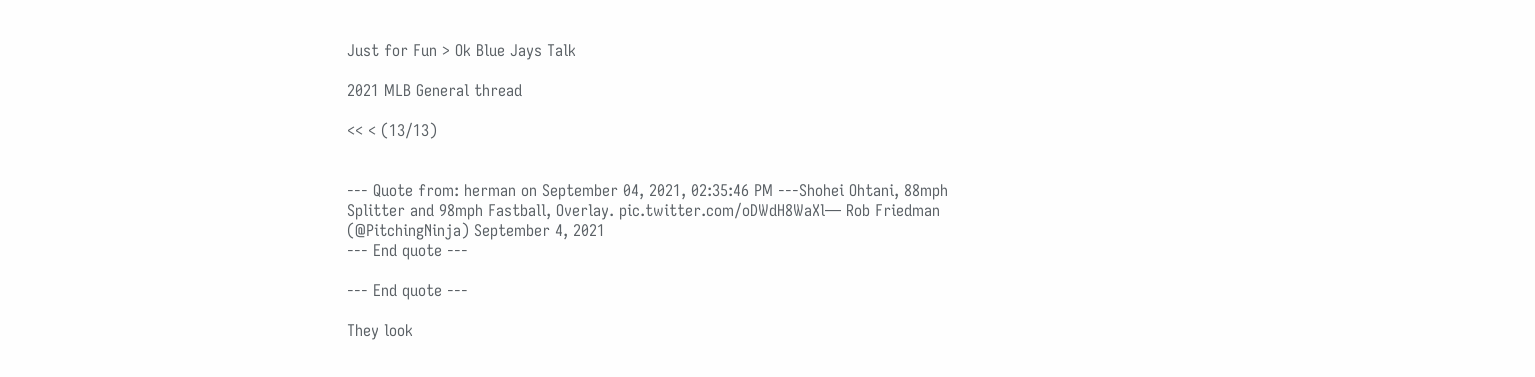Just for Fun > Ok Blue Jays Talk

2021 MLB General thread

<< < (13/13)


--- Quote from: herman on September 04, 2021, 02:35:46 PM ---Shohei Ohtani, 88mph Splitter and 98mph Fastball, Overlay. pic.twitter.com/oDWdH8WaXl— Rob Friedman (@PitchingNinja) September 4, 2021
--- End quote ---

--- End quote ---

They look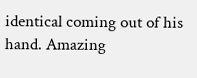identical coming out of his hand. Amazing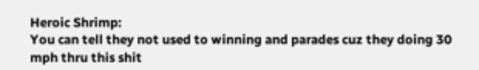Heroic Shrimp:
You can tell they not used to winning and parades cuz they doing 30 mph thru this shit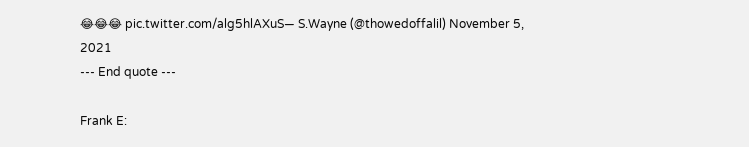😂😂😂 pic.twitter.com/alg5hlAXuS— S.Wayne (@thowedoffalil) November 5, 2021
--- End quote ---

Frank E: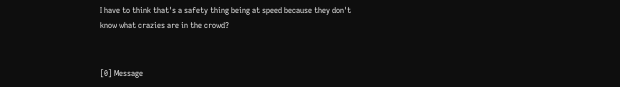I have to think that's a safety thing being at speed because they don't know what crazies are in the crowd?


[0] Message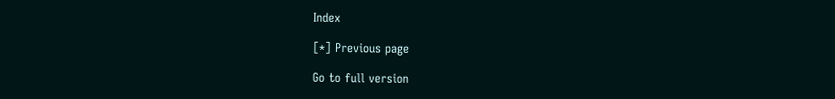Index

[*] Previous page

Go to full version